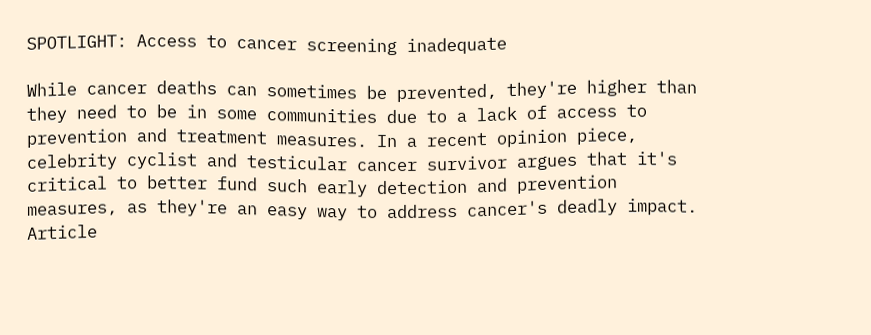SPOTLIGHT: Access to cancer screening inadequate

While cancer deaths can sometimes be prevented, they're higher than they need to be in some communities due to a lack of access to prevention and treatment measures. In a recent opinion piece, celebrity cyclist and testicular cancer survivor argues that it's critical to better fund such early detection and prevention measures, as they're an easy way to address cancer's deadly impact. Article